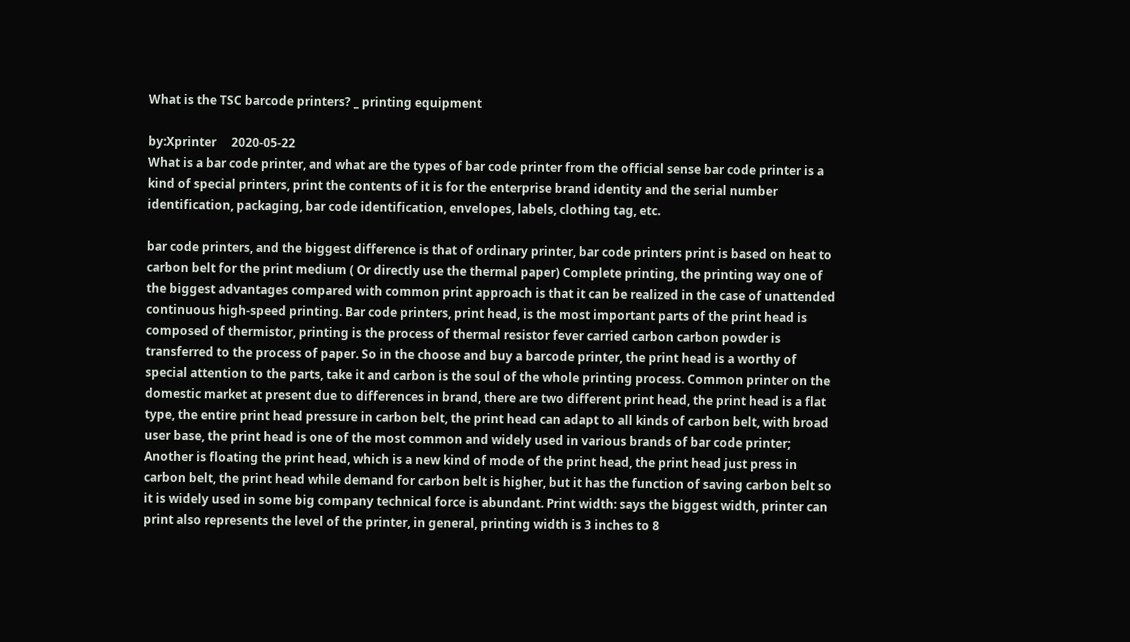What is the TSC barcode printers? _ printing equipment

by:Xprinter     2020-05-22
What is a bar code printer, and what are the types of bar code printer from the official sense bar code printer is a kind of special printers, print the contents of it is for the enterprise brand identity and the serial number identification, packaging, bar code identification, envelopes, labels, clothing tag, etc.

bar code printers, and the biggest difference is that of ordinary printer, bar code printers print is based on heat to carbon belt for the print medium ( Or directly use the thermal paper) Complete printing, the printing way one of the biggest advantages compared with common print approach is that it can be realized in the case of unattended continuous high-speed printing. Bar code printers, print head, is the most important parts of the print head is composed of thermistor, printing is the process of thermal resistor fever carried carbon carbon powder is transferred to the process of paper. So in the choose and buy a barcode printer, the print head is a worthy of special attention to the parts, take it and carbon is the soul of the whole printing process. Common printer on the domestic market at present due to differences in brand, there are two different print head, the print head is a flat type, the entire print head pressure in carbon belt, the print head can adapt to all kinds of carbon belt, with broad user base, the print head is one of the most common and widely used in various brands of bar code printer; Another is floating the print head, which is a new kind of mode of the print head, the print head just press in carbon belt, the print head while demand for carbon belt is higher, but it has the function of saving carbon belt so it is widely used in some big company technical force is abundant. Print width: says the biggest width, printer can print also represents the level of the printer, in general, printing width is 3 inches to 8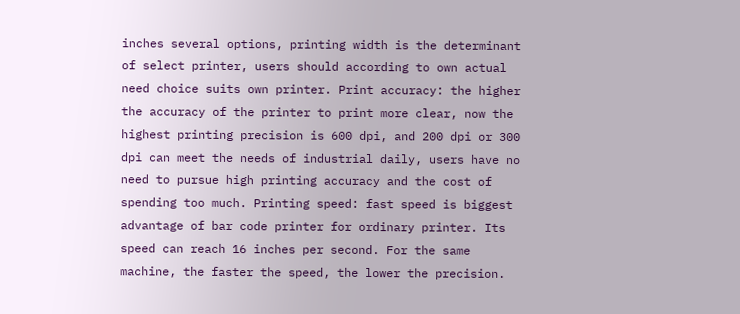inches several options, printing width is the determinant of select printer, users should according to own actual need choice suits own printer. Print accuracy: the higher the accuracy of the printer to print more clear, now the highest printing precision is 600 dpi, and 200 dpi or 300 dpi can meet the needs of industrial daily, users have no need to pursue high printing accuracy and the cost of spending too much. Printing speed: fast speed is biggest advantage of bar code printer for ordinary printer. Its speed can reach 16 inches per second. For the same machine, the faster the speed, the lower the precision.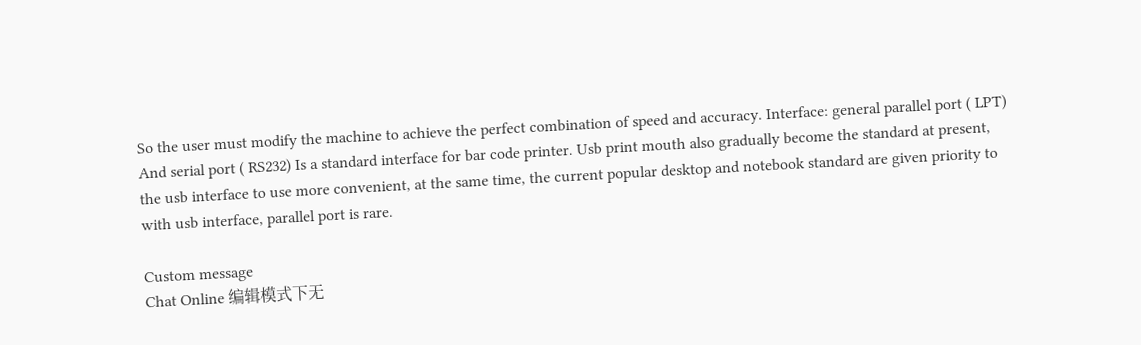So the user must modify the machine to achieve the perfect combination of speed and accuracy. Interface: general parallel port ( LPT) And serial port ( RS232) Is a standard interface for bar code printer. Usb print mouth also gradually become the standard at present, the usb interface to use more convenient, at the same time, the current popular desktop and notebook standard are given priority to with usb interface, parallel port is rare.

Custom message
Chat Online 编辑模式下无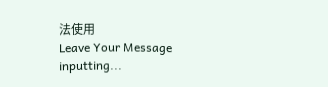法使用
Leave Your Message inputting...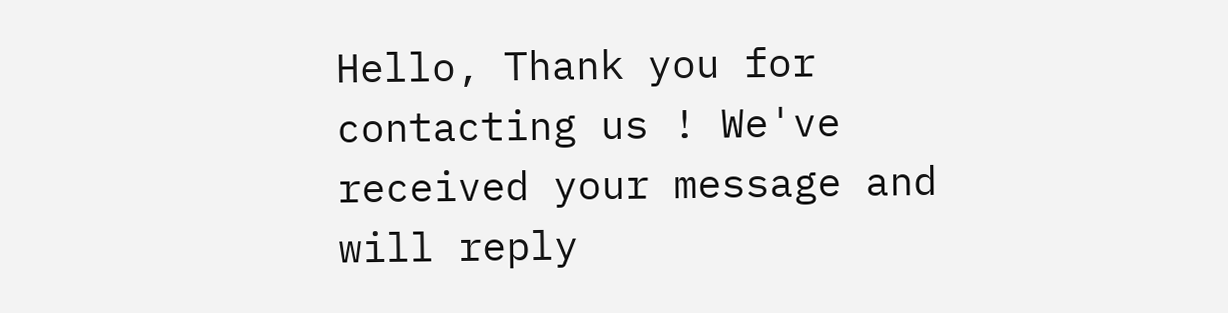Hello, Thank you for contacting us ! We've received your message and will reply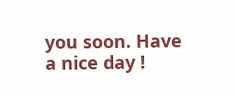you soon. Have a nice day !